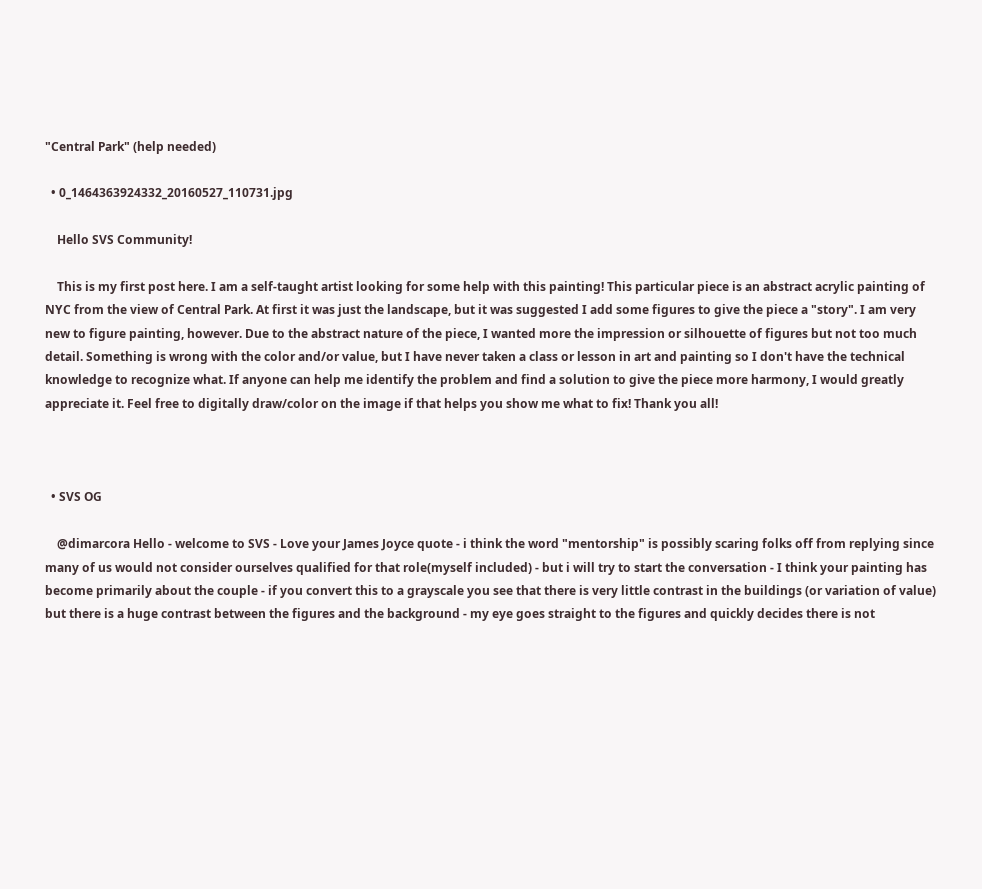"Central Park" (help needed)

  • 0_1464363924332_20160527_110731.jpg

    Hello SVS Community!

    This is my first post here. I am a self-taught artist looking for some help with this painting! This particular piece is an abstract acrylic painting of NYC from the view of Central Park. At first it was just the landscape, but it was suggested I add some figures to give the piece a "story". I am very new to figure painting, however. Due to the abstract nature of the piece, I wanted more the impression or silhouette of figures but not too much detail. Something is wrong with the color and/or value, but I have never taken a class or lesson in art and painting so I don't have the technical knowledge to recognize what. If anyone can help me identify the problem and find a solution to give the piece more harmony, I would greatly appreciate it. Feel free to digitally draw/color on the image if that helps you show me what to fix! Thank you all!



  • SVS OG

    @dimarcora Hello - welcome to SVS - Love your James Joyce quote - i think the word "mentorship" is possibly scaring folks off from replying since many of us would not consider ourselves qualified for that role(myself included) - but i will try to start the conversation - I think your painting has become primarily about the couple - if you convert this to a grayscale you see that there is very little contrast in the buildings (or variation of value) but there is a huge contrast between the figures and the background - my eye goes straight to the figures and quickly decides there is not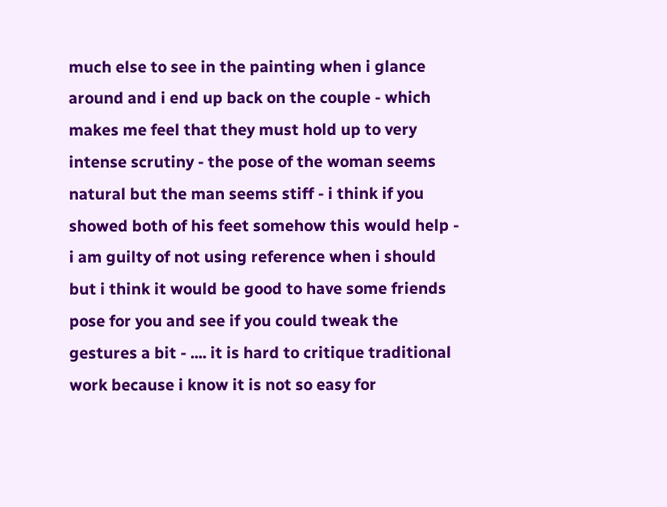much else to see in the painting when i glance around and i end up back on the couple - which makes me feel that they must hold up to very intense scrutiny - the pose of the woman seems natural but the man seems stiff - i think if you showed both of his feet somehow this would help - i am guilty of not using reference when i should but i think it would be good to have some friends pose for you and see if you could tweak the gestures a bit - .... it is hard to critique traditional work because i know it is not so easy for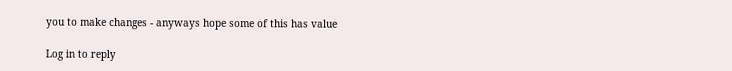you to make changes - anyways hope some of this has value

Log in to reply